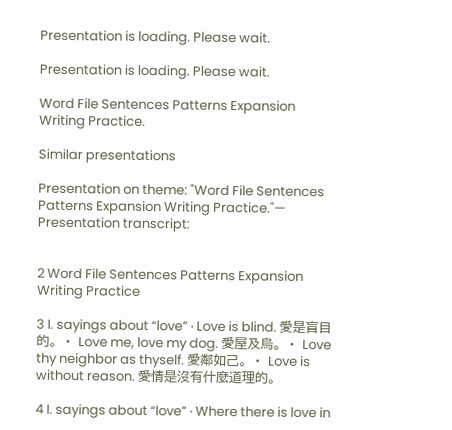Presentation is loading. Please wait.

Presentation is loading. Please wait.

Word File Sentences Patterns Expansion Writing Practice.

Similar presentations

Presentation on theme: "Word File Sentences Patterns Expansion Writing Practice."— Presentation transcript:


2 Word File Sentences Patterns Expansion Writing Practice

3 I. sayings about “love” ‧ Love is blind. 愛是盲目的。 ‧ Love me, love my dog. 愛屋及烏。 ‧ Love thy neighbor as thyself. 愛鄰如己。 ‧ Love is without reason. 愛情是沒有什麼道理的。

4 I. sayings about “love” ‧ Where there is love in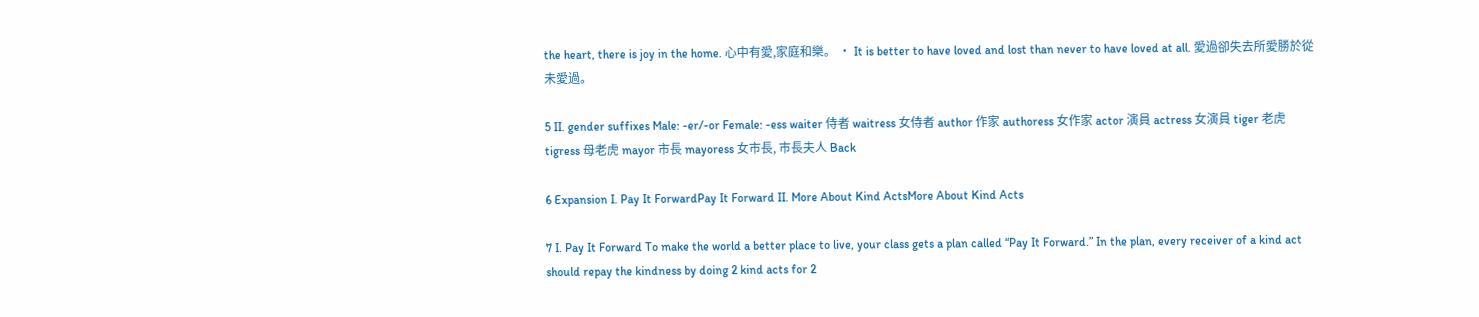the heart, there is joy in the home. 心中有愛,家庭和樂。 ‧ It is better to have loved and lost than never to have loved at all. 愛過卻失去所愛勝於從未愛過。

5 II. gender suffixes Male: -er/-or Female: -ess waiter 侍者 waitress 女侍者 author 作家 authoress 女作家 actor 演員 actress 女演員 tiger 老虎 tigress 母老虎 mayor 市長 mayoress 女市長, 市長夫人 Back

6 Expansion I. Pay It ForwardPay It Forward II. More About Kind ActsMore About Kind Acts

7 I. Pay It Forward To make the world a better place to live, your class gets a plan called “Pay It Forward.” In the plan, every receiver of a kind act should repay the kindness by doing 2 kind acts for 2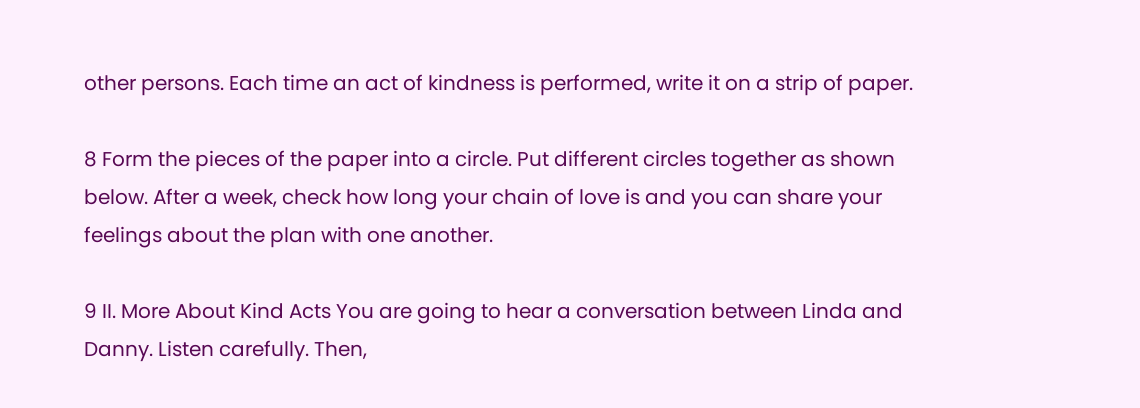other persons. Each time an act of kindness is performed, write it on a strip of paper.

8 Form the pieces of the paper into a circle. Put different circles together as shown below. After a week, check how long your chain of love is and you can share your feelings about the plan with one another.

9 II. More About Kind Acts You are going to hear a conversation between Linda and Danny. Listen carefully. Then,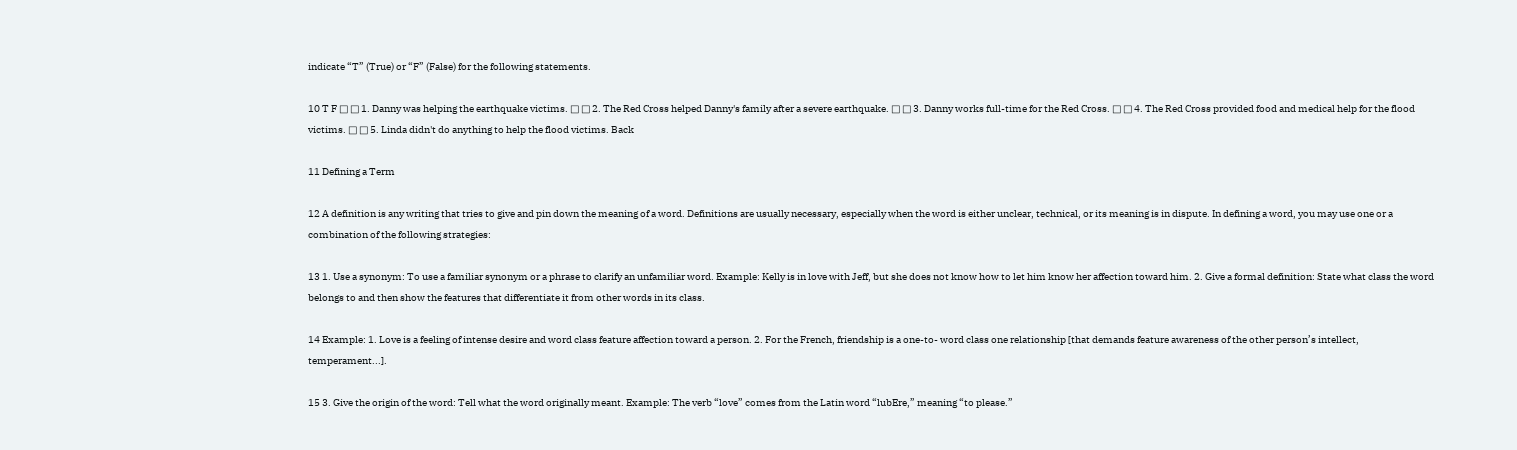indicate “T” (True) or “F” (False) for the following statements.

10 T F □ □ 1. Danny was helping the earthquake victims. □ □ 2. The Red Cross helped Danny's family after a severe earthquake. □ □ 3. Danny works full-time for the Red Cross. □ □ 4. The Red Cross provided food and medical help for the flood victims. □ □ 5. Linda didn't do anything to help the flood victims. Back

11 Defining a Term

12 A definition is any writing that tries to give and pin down the meaning of a word. Definitions are usually necessary, especially when the word is either unclear, technical, or its meaning is in dispute. In defining a word, you may use one or a combination of the following strategies:

13 1. Use a synonym: To use a familiar synonym or a phrase to clarify an unfamiliar word. Example: Kelly is in love with Jeff, but she does not know how to let him know her affection toward him. 2. Give a formal definition: State what class the word belongs to and then show the features that differentiate it from other words in its class.

14 Example: 1. Love is a feeling of intense desire and word class feature affection toward a person. 2. For the French, friendship is a one-to- word class one relationship [that demands feature awareness of the other person’s intellect, temperament...].

15 3. Give the origin of the word: Tell what the word originally meant. Example: The verb “love” comes from the Latin word “lubEre,” meaning “to please.”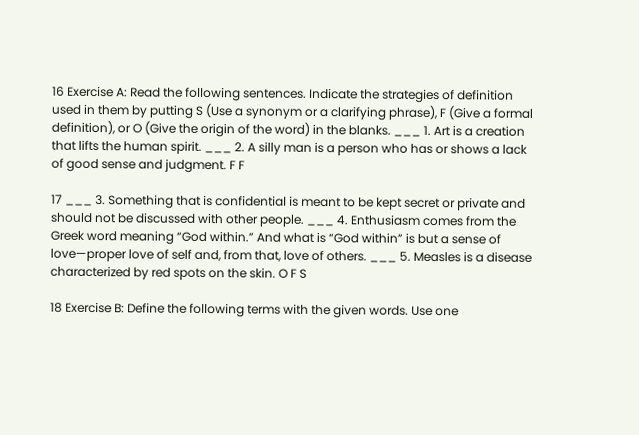16 Exercise A: Read the following sentences. Indicate the strategies of definition used in them by putting S (Use a synonym or a clarifying phrase), F (Give a formal definition), or O (Give the origin of the word) in the blanks. ___ 1. Art is a creation that lifts the human spirit. ___ 2. A silly man is a person who has or shows a lack of good sense and judgment. F F

17 ___ 3. Something that is confidential is meant to be kept secret or private and should not be discussed with other people. ___ 4. Enthusiasm comes from the Greek word meaning “God within.” And what is “God within” is but a sense of love—proper love of self and, from that, love of others. ___ 5. Measles is a disease characterized by red spots on the skin. O F S

18 Exercise B: Define the following terms with the given words. Use one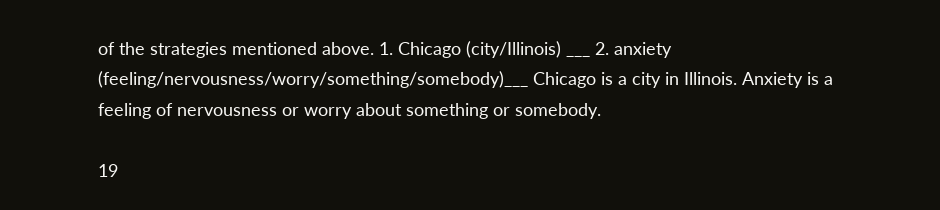of the strategies mentioned above. 1. Chicago (city/Illinois) ___ 2. anxiety (feeling/nervousness/worry/something/somebody)___ Chicago is a city in Illinois. Anxiety is a feeling of nervousness or worry about something or somebody.

19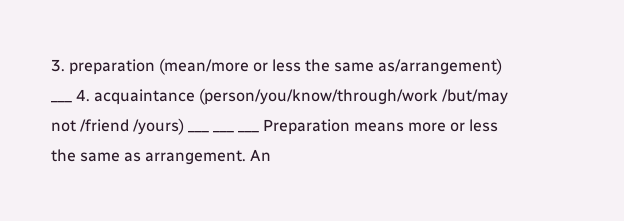3. preparation (mean/more or less the same as/arrangement) ___ 4. acquaintance (person/you/know/through/work /but/may not /friend /yours) ___ ___ ___ Preparation means more or less the same as arrangement. An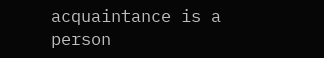acquaintance is a person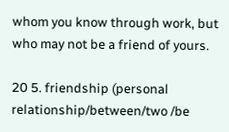whom you know through work, but who may not be a friend of yours.

20 5. friendship (personal relationship/between/two /be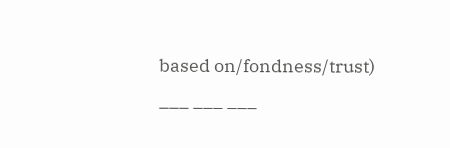based on/fondness/trust) ___ ___ ___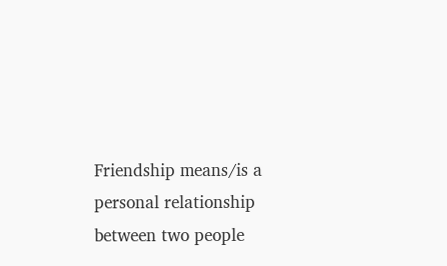Friendship means/is a personal relationship between two people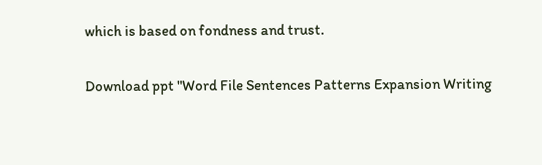which is based on fondness and trust.

Download ppt "Word File Sentences Patterns Expansion Writing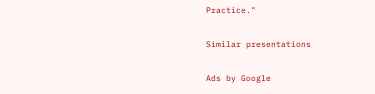Practice."

Similar presentations

Ads by Google